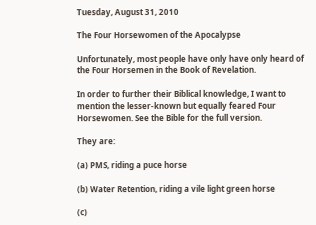Tuesday, August 31, 2010

The Four Horsewomen of the Apocalypse

Unfortunately, most people have only have only heard of the Four Horsemen in the Book of Revelation.

In order to further their Biblical knowledge, I want to mention the lesser-known but equally feared Four Horsewomen. See the Bible for the full version.

They are:

(a) PMS, riding a puce horse

(b) Water Retention, riding a vile light green horse

(c)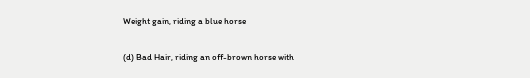Weight gain, riding a blue horse

(d) Bad Hair, riding an off-brown horse with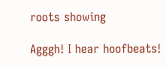roots showing

Agggh! I hear hoofbeats!